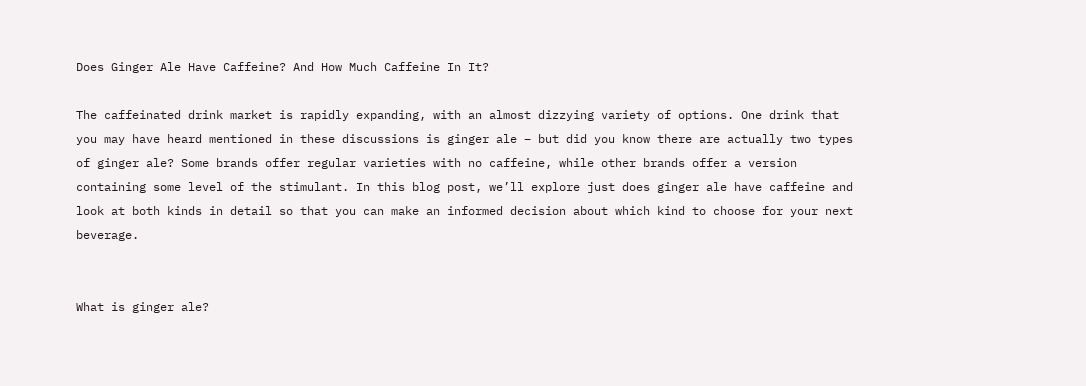Does Ginger Ale Have Caffeine? And How Much Caffeine In It?

The caffeinated drink market is rapidly expanding, with an almost dizzying variety of options. One drink that you may have heard mentioned in these discussions is ginger ale – but did you know there are actually two types of ginger ale? Some brands offer regular varieties with no caffeine, while other brands offer a version containing some level of the stimulant. In this blog post, we’ll explore just does ginger ale have caffeine and look at both kinds in detail so that you can make an informed decision about which kind to choose for your next beverage.


What is ginger ale?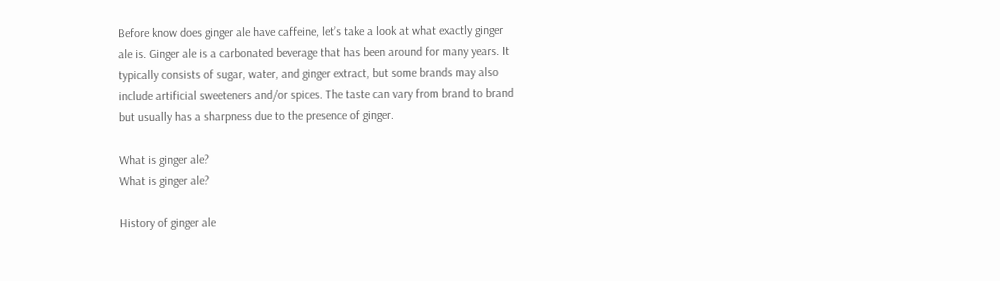Before know does ginger ale have caffeine, let’s take a look at what exactly ginger ale is. Ginger ale is a carbonated beverage that has been around for many years. It typically consists of sugar, water, and ginger extract, but some brands may also include artificial sweeteners and/or spices. The taste can vary from brand to brand but usually has a sharpness due to the presence of ginger.

What is ginger ale?
What is ginger ale?

History of ginger ale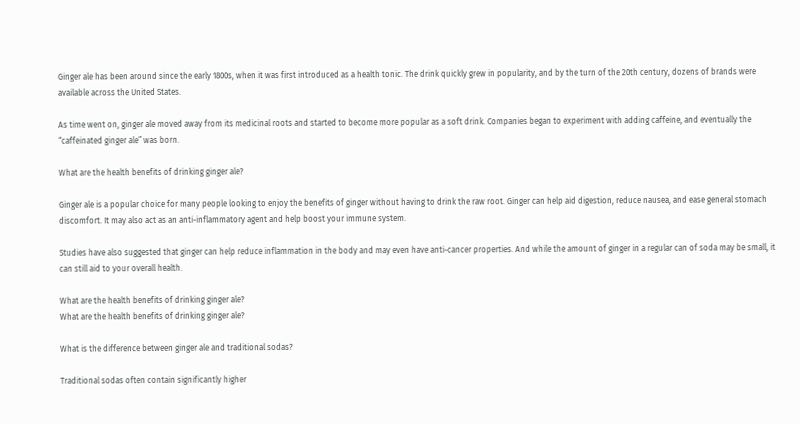Ginger ale has been around since the early 1800s, when it was first introduced as a health tonic. The drink quickly grew in popularity, and by the turn of the 20th century, dozens of brands were available across the United States.

As time went on, ginger ale moved away from its medicinal roots and started to become more popular as a soft drink. Companies began to experiment with adding caffeine, and eventually the “caffeinated ginger ale” was born.

What are the health benefits of drinking ginger ale?

Ginger ale is a popular choice for many people looking to enjoy the benefits of ginger without having to drink the raw root. Ginger can help aid digestion, reduce nausea, and ease general stomach discomfort. It may also act as an anti-inflammatory agent and help boost your immune system.

Studies have also suggested that ginger can help reduce inflammation in the body and may even have anti-cancer properties. And while the amount of ginger in a regular can of soda may be small, it can still aid to your overall health.

What are the health benefits of drinking ginger ale?
What are the health benefits of drinking ginger ale?

What is the difference between ginger ale and traditional sodas?

Traditional sodas often contain significantly higher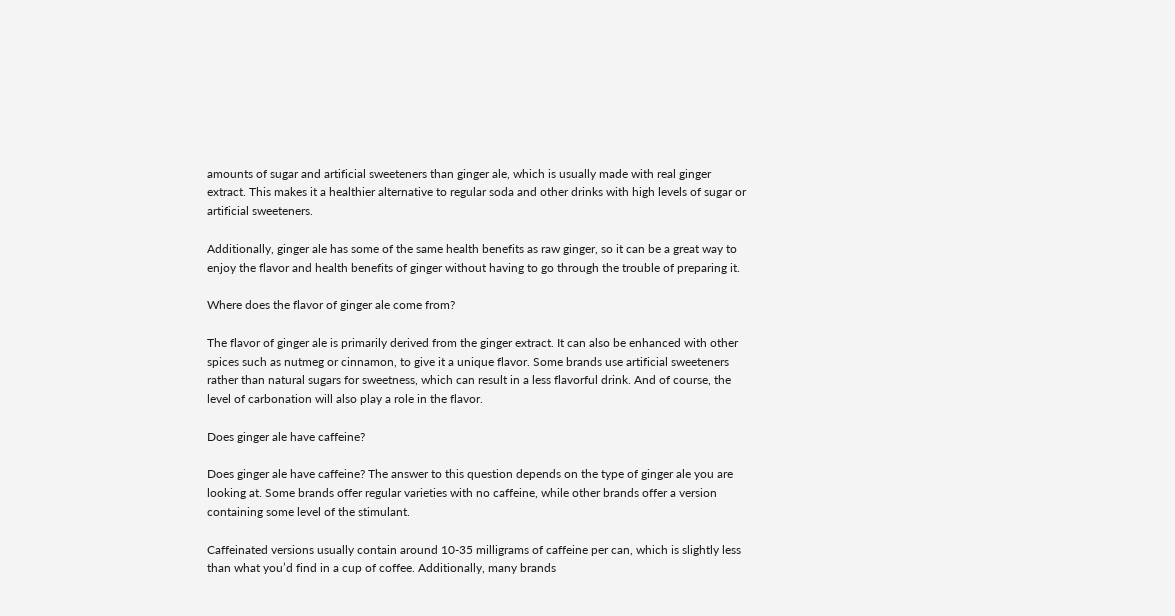amounts of sugar and artificial sweeteners than ginger ale, which is usually made with real ginger extract. This makes it a healthier alternative to regular soda and other drinks with high levels of sugar or artificial sweeteners.

Additionally, ginger ale has some of the same health benefits as raw ginger, so it can be a great way to enjoy the flavor and health benefits of ginger without having to go through the trouble of preparing it.

Where does the flavor of ginger ale come from?

The flavor of ginger ale is primarily derived from the ginger extract. It can also be enhanced with other spices such as nutmeg or cinnamon, to give it a unique flavor. Some brands use artificial sweeteners rather than natural sugars for sweetness, which can result in a less flavorful drink. And of course, the level of carbonation will also play a role in the flavor.

Does ginger ale have caffeine?

Does ginger ale have caffeine? The answer to this question depends on the type of ginger ale you are looking at. Some brands offer regular varieties with no caffeine, while other brands offer a version containing some level of the stimulant.

Caffeinated versions usually contain around 10-35 milligrams of caffeine per can, which is slightly less than what you’d find in a cup of coffee. Additionally, many brands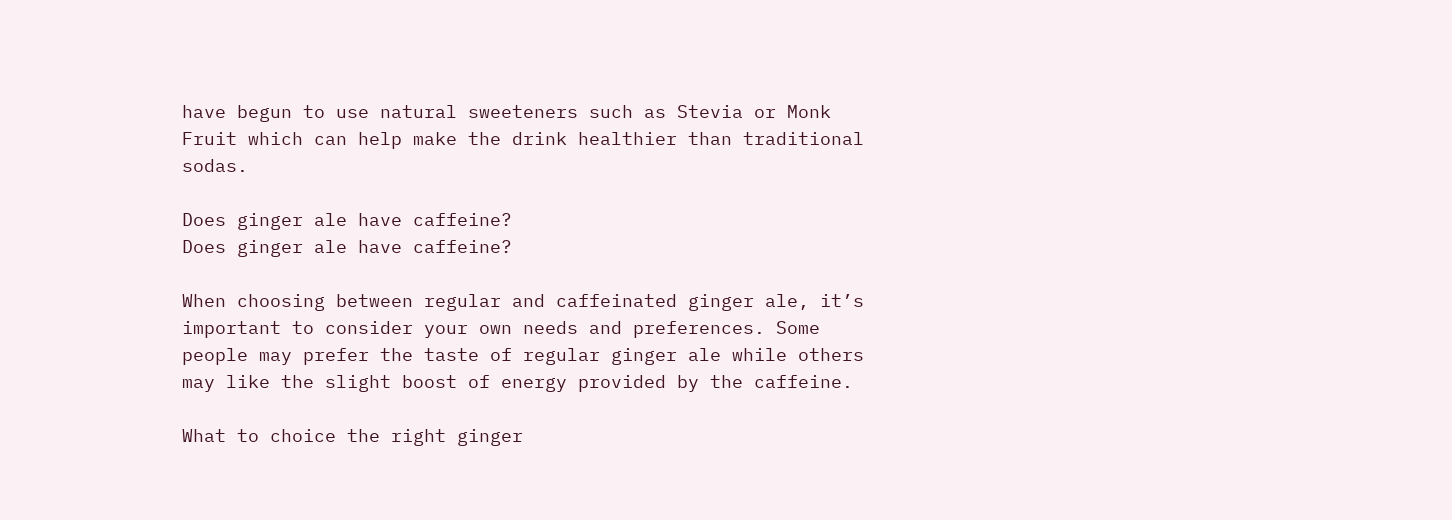have begun to use natural sweeteners such as Stevia or Monk Fruit which can help make the drink healthier than traditional sodas.

Does ginger ale have caffeine?
Does ginger ale have caffeine?

When choosing between regular and caffeinated ginger ale, it’s important to consider your own needs and preferences. Some people may prefer the taste of regular ginger ale while others may like the slight boost of energy provided by the caffeine.

What to choice the right ginger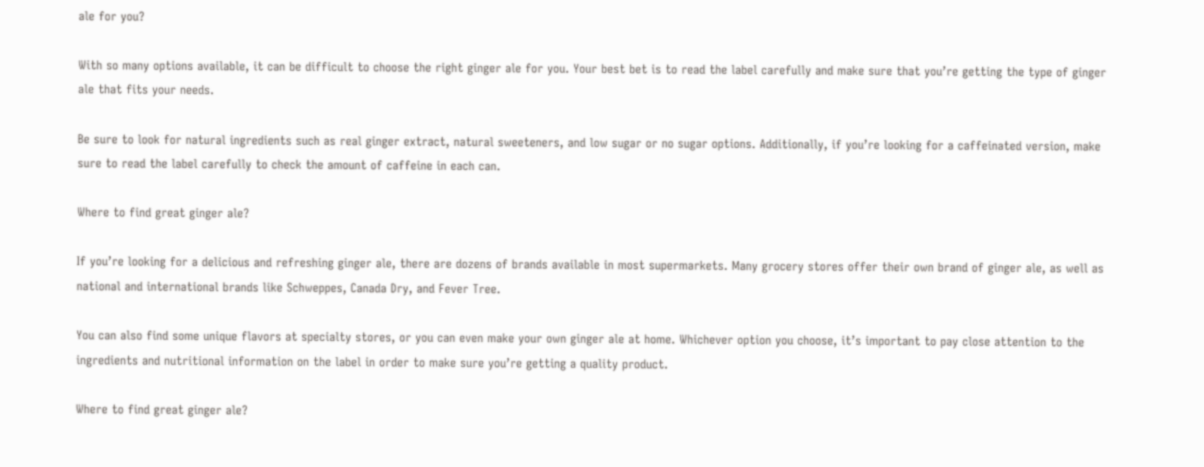ale for you?

With so many options available, it can be difficult to choose the right ginger ale for you. Your best bet is to read the label carefully and make sure that you’re getting the type of ginger ale that fits your needs.

Be sure to look for natural ingredients such as real ginger extract, natural sweeteners, and low sugar or no sugar options. Additionally, if you’re looking for a caffeinated version, make sure to read the label carefully to check the amount of caffeine in each can.

Where to find great ginger ale?

If you’re looking for a delicious and refreshing ginger ale, there are dozens of brands available in most supermarkets. Many grocery stores offer their own brand of ginger ale, as well as national and international brands like Schweppes, Canada Dry, and Fever Tree.

You can also find some unique flavors at specialty stores, or you can even make your own ginger ale at home. Whichever option you choose, it’s important to pay close attention to the ingredients and nutritional information on the label in order to make sure you’re getting a quality product.

Where to find great ginger ale?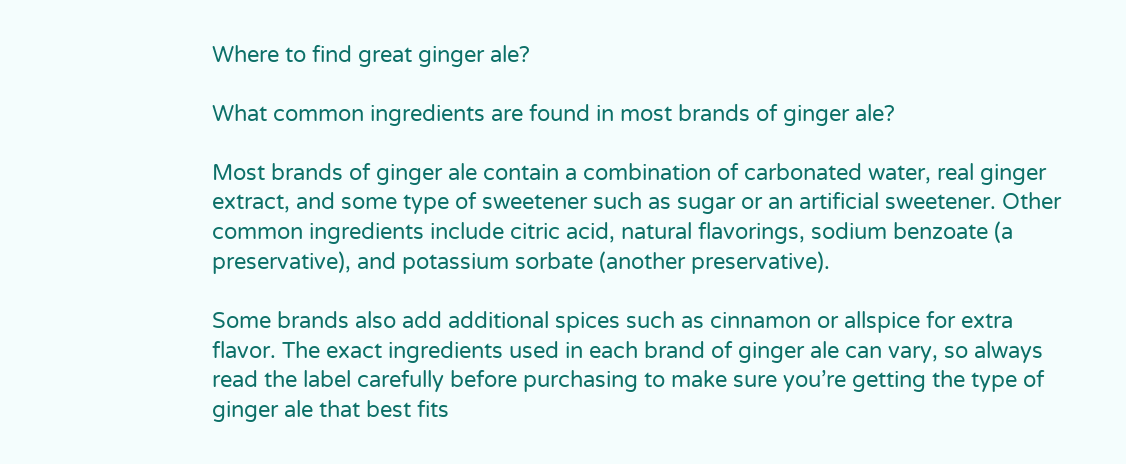Where to find great ginger ale?

What common ingredients are found in most brands of ginger ale?

Most brands of ginger ale contain a combination of carbonated water, real ginger extract, and some type of sweetener such as sugar or an artificial sweetener. Other common ingredients include citric acid, natural flavorings, sodium benzoate (a preservative), and potassium sorbate (another preservative).

Some brands also add additional spices such as cinnamon or allspice for extra flavor. The exact ingredients used in each brand of ginger ale can vary, so always read the label carefully before purchasing to make sure you’re getting the type of ginger ale that best fits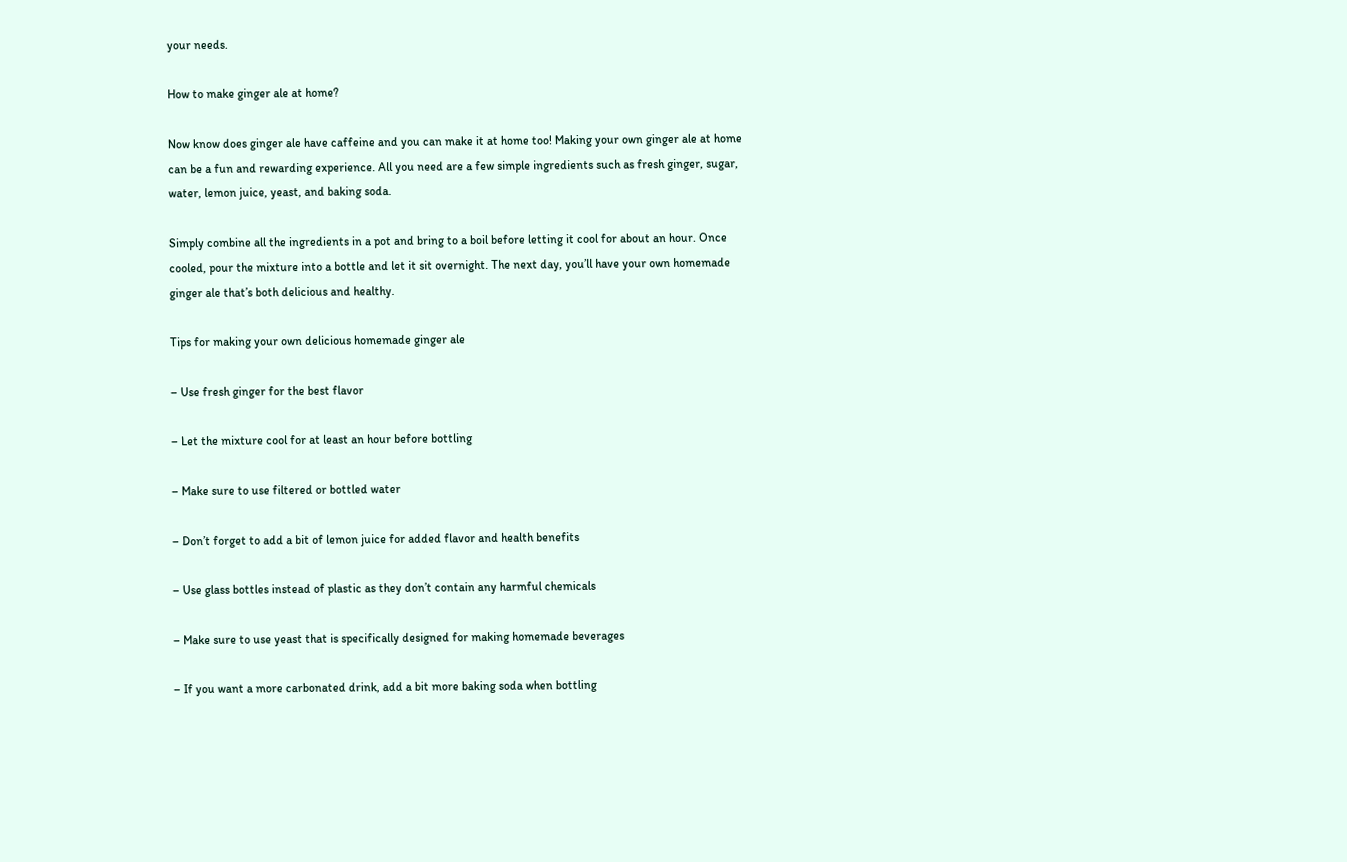your needs.

How to make ginger ale at home?

Now know does ginger ale have caffeine and you can make it at home too! Making your own ginger ale at home can be a fun and rewarding experience. All you need are a few simple ingredients such as fresh ginger, sugar, water, lemon juice, yeast, and baking soda.

Simply combine all the ingredients in a pot and bring to a boil before letting it cool for about an hour. Once cooled, pour the mixture into a bottle and let it sit overnight. The next day, you’ll have your own homemade ginger ale that’s both delicious and healthy.

Tips for making your own delicious homemade ginger ale

– Use fresh ginger for the best flavor

– Let the mixture cool for at least an hour before bottling

– Make sure to use filtered or bottled water

– Don’t forget to add a bit of lemon juice for added flavor and health benefits

– Use glass bottles instead of plastic as they don’t contain any harmful chemicals

– Make sure to use yeast that is specifically designed for making homemade beverages

– If you want a more carbonated drink, add a bit more baking soda when bottling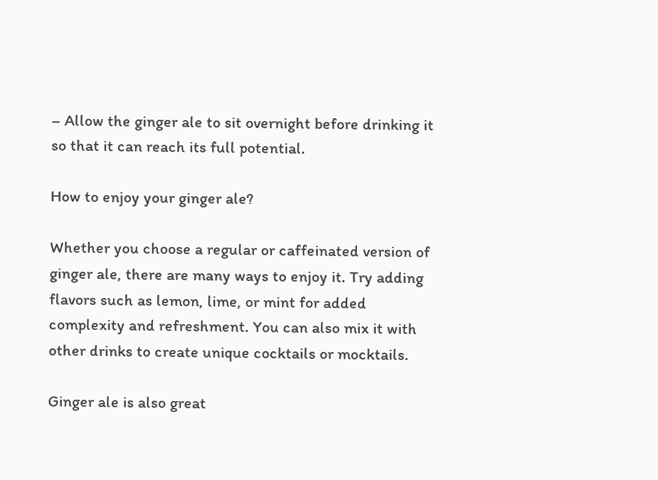– Allow the ginger ale to sit overnight before drinking it so that it can reach its full potential.

How to enjoy your ginger ale?

Whether you choose a regular or caffeinated version of ginger ale, there are many ways to enjoy it. Try adding flavors such as lemon, lime, or mint for added complexity and refreshment. You can also mix it with other drinks to create unique cocktails or mocktails.

Ginger ale is also great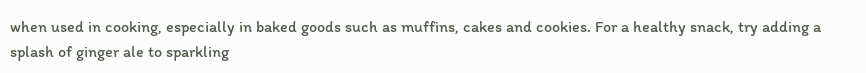when used in cooking, especially in baked goods such as muffins, cakes and cookies. For a healthy snack, try adding a splash of ginger ale to sparkling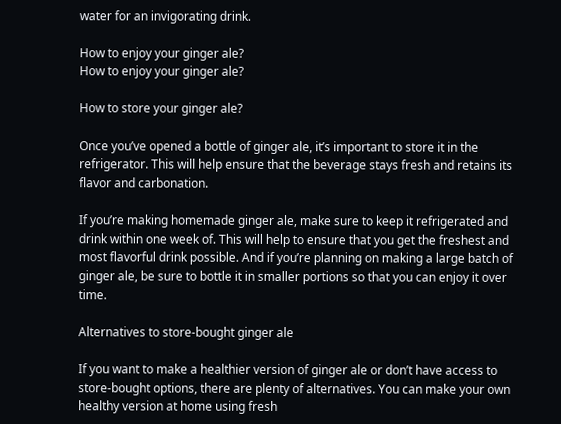water for an invigorating drink.

How to enjoy your ginger ale?
How to enjoy your ginger ale?

How to store your ginger ale?

Once you’ve opened a bottle of ginger ale, it’s important to store it in the refrigerator. This will help ensure that the beverage stays fresh and retains its flavor and carbonation.

If you’re making homemade ginger ale, make sure to keep it refrigerated and drink within one week of. This will help to ensure that you get the freshest and most flavorful drink possible. And if you’re planning on making a large batch of ginger ale, be sure to bottle it in smaller portions so that you can enjoy it over time.

Alternatives to store-bought ginger ale

If you want to make a healthier version of ginger ale or don’t have access to store-bought options, there are plenty of alternatives. You can make your own healthy version at home using fresh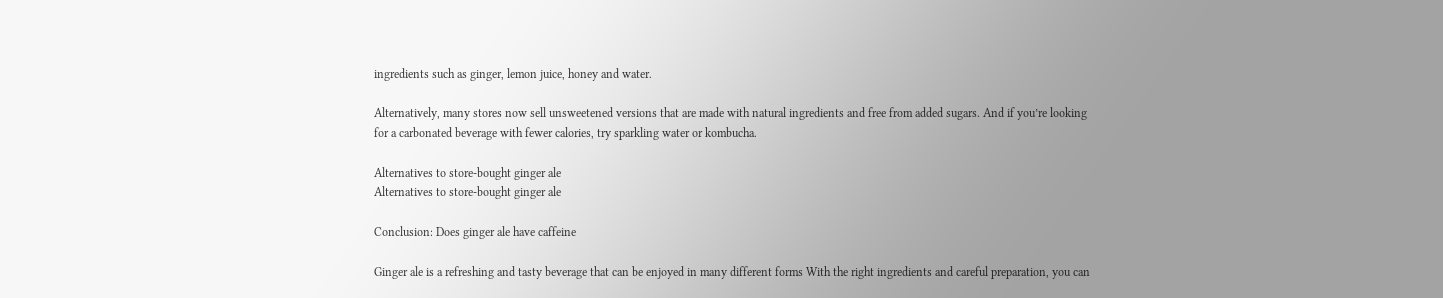ingredients such as ginger, lemon juice, honey and water.

Alternatively, many stores now sell unsweetened versions that are made with natural ingredients and free from added sugars. And if you’re looking for a carbonated beverage with fewer calories, try sparkling water or kombucha.

Alternatives to store-bought ginger ale
Alternatives to store-bought ginger ale

Conclusion: Does ginger ale have caffeine

Ginger ale is a refreshing and tasty beverage that can be enjoyed in many different forms With the right ingredients and careful preparation, you can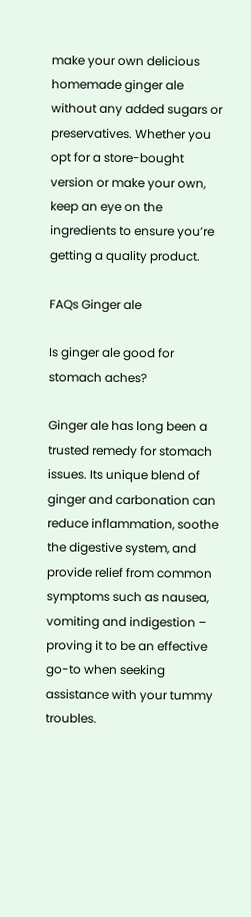make your own delicious homemade ginger ale without any added sugars or preservatives. Whether you opt for a store-bought version or make your own, keep an eye on the ingredients to ensure you’re getting a quality product.

FAQs Ginger ale

Is ginger ale good for stomach aches?

Ginger ale has long been a trusted remedy for stomach issues. Its unique blend of ginger and carbonation can reduce inflammation, soothe the digestive system, and provide relief from common symptoms such as nausea, vomiting and indigestion – proving it to be an effective go-to when seeking assistance with your tummy troubles.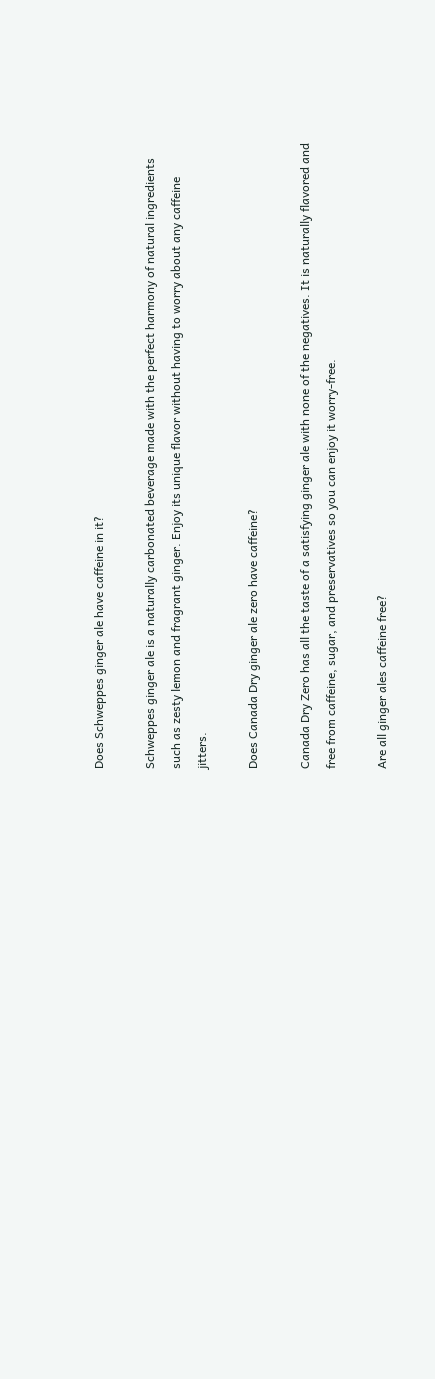Does Schweppes ginger ale have caffeine in it?

Schweppes ginger ale is a naturally carbonated beverage made with the perfect harmony of natural ingredients such as zesty lemon and fragrant ginger. Enjoy its unique flavor without having to worry about any caffeine jitters.

Does Canada Dry ginger ale zero have caffeine?

Canada Dry Zero has all the taste of a satisfying ginger ale with none of the negatives. It is naturally flavored and free from caffeine, sugar, and preservatives so you can enjoy it worry-free.

Are all ginger ales caffeine free?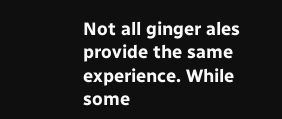Not all ginger ales provide the same experience. While some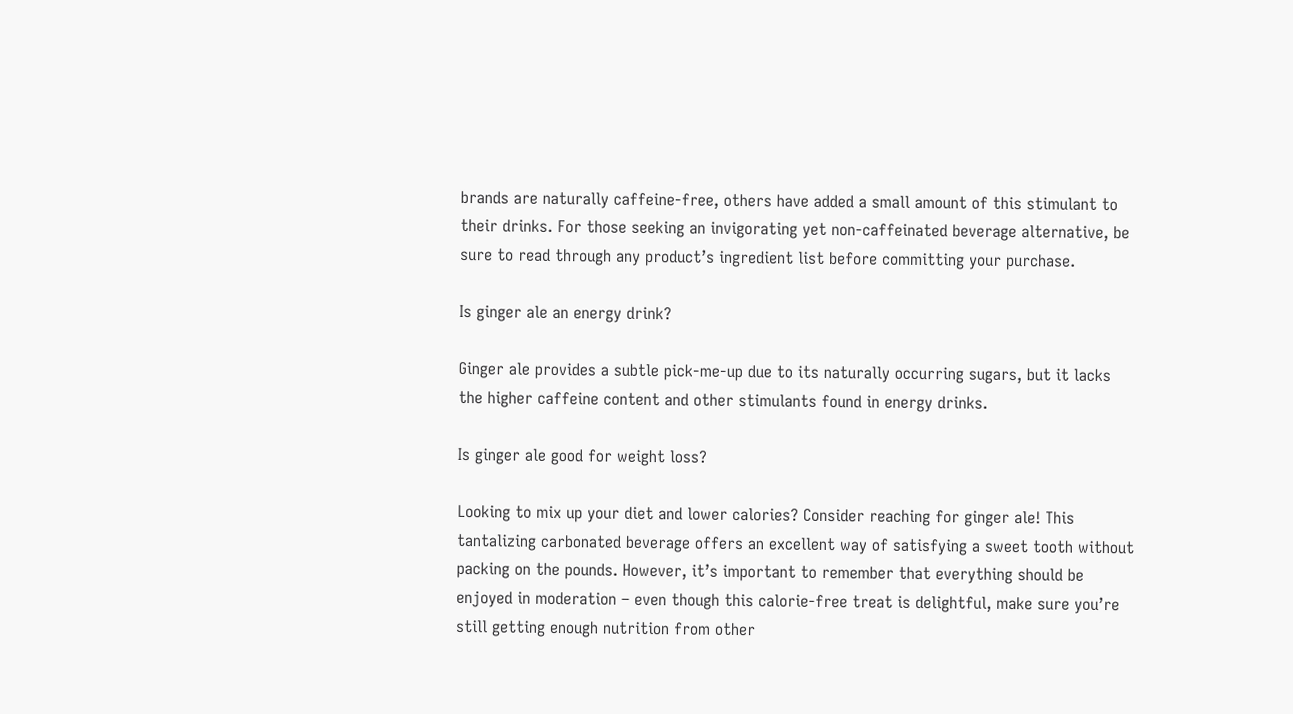brands are naturally caffeine-free, others have added a small amount of this stimulant to their drinks. For those seeking an invigorating yet non-caffeinated beverage alternative, be sure to read through any product’s ingredient list before committing your purchase.

Is ginger ale an energy drink?

Ginger ale provides a subtle pick-me-up due to its naturally occurring sugars, but it lacks the higher caffeine content and other stimulants found in energy drinks.

Is ginger ale good for weight loss?

Looking to mix up your diet and lower calories? Consider reaching for ginger ale! This tantalizing carbonated beverage offers an excellent way of satisfying a sweet tooth without packing on the pounds. However, it’s important to remember that everything should be enjoyed in moderation – even though this calorie-free treat is delightful, make sure you’re still getting enough nutrition from other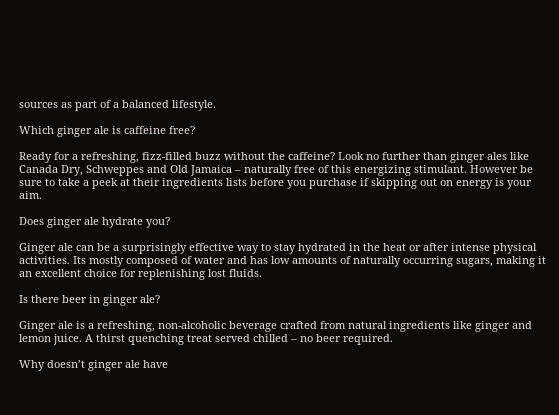sources as part of a balanced lifestyle.

Which ginger ale is caffeine free?

Ready for a refreshing, fizz-filled buzz without the caffeine? Look no further than ginger ales like Canada Dry, Schweppes and Old Jamaica – naturally free of this energizing stimulant. However be sure to take a peek at their ingredients lists before you purchase if skipping out on energy is your aim.

Does ginger ale hydrate you?

Ginger ale can be a surprisingly effective way to stay hydrated in the heat or after intense physical activities. Its mostly composed of water and has low amounts of naturally occurring sugars, making it an excellent choice for replenishing lost fluids.

Is there beer in ginger ale?

Ginger ale is a refreshing, non-alcoholic beverage crafted from natural ingredients like ginger and lemon juice. A thirst quenching treat served chilled – no beer required.

Why doesn’t ginger ale have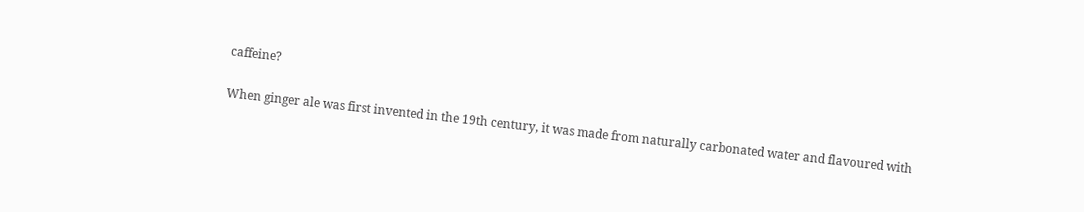caffeine?

When ginger ale was first invented in the 19th century, it was made from naturally carbonated water and flavoured with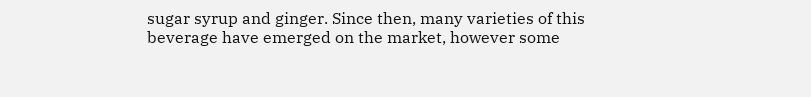sugar syrup and ginger. Since then, many varieties of this beverage have emerged on the market, however some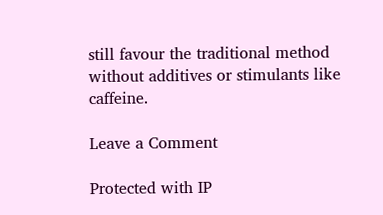still favour the traditional method without additives or stimulants like caffeine.

Leave a Comment

Protected with IP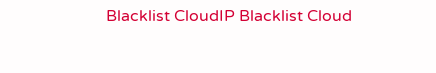Blacklist CloudIP Blacklist Cloud